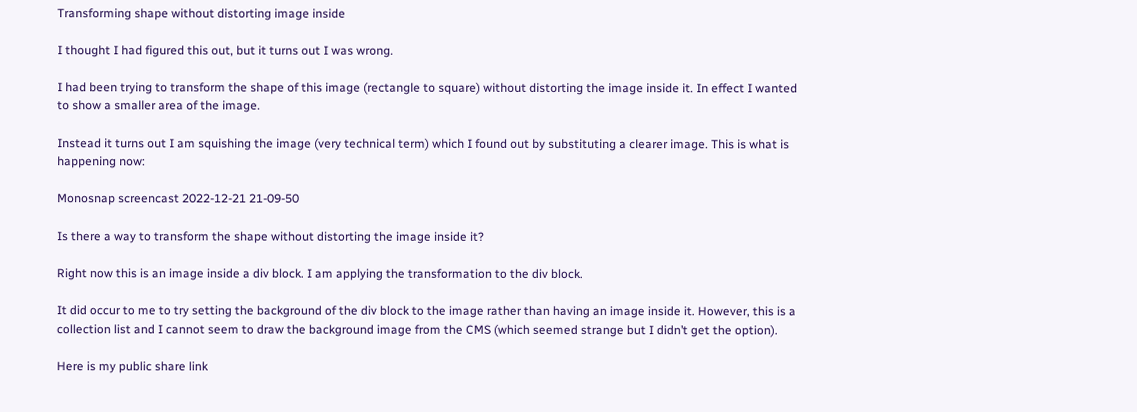Transforming shape without distorting image inside

I thought I had figured this out, but it turns out I was wrong.

I had been trying to transform the shape of this image (rectangle to square) without distorting the image inside it. In effect I wanted to show a smaller area of the image.

Instead it turns out I am squishing the image (very technical term) which I found out by substituting a clearer image. This is what is happening now:

Monosnap screencast 2022-12-21 21-09-50

Is there a way to transform the shape without distorting the image inside it?

Right now this is an image inside a div block. I am applying the transformation to the div block.

It did occur to me to try setting the background of the div block to the image rather than having an image inside it. However, this is a collection list and I cannot seem to draw the background image from the CMS (which seemed strange but I didn’t get the option).

Here is my public share link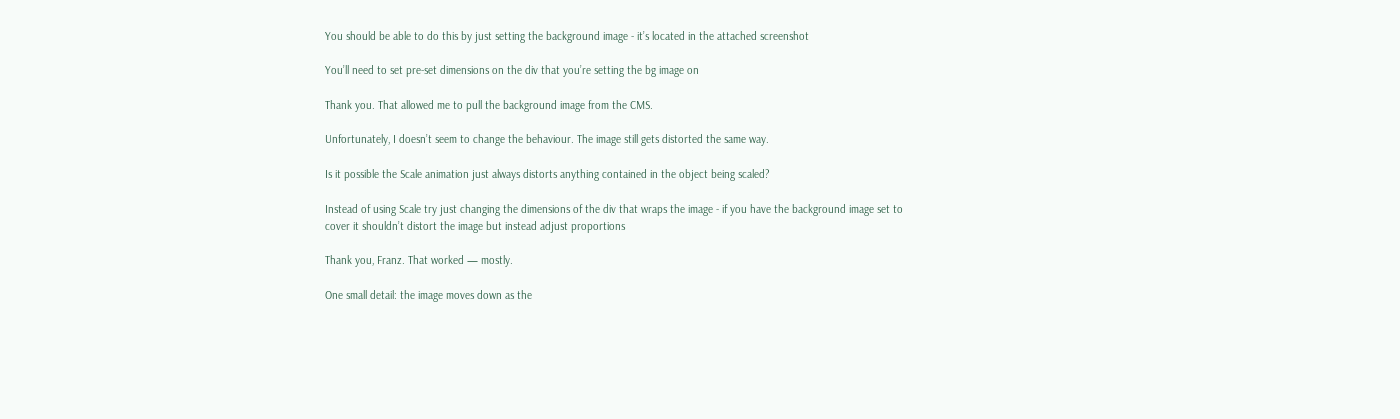You should be able to do this by just setting the background image - it’s located in the attached screenshot

You’ll need to set pre-set dimensions on the div that you’re setting the bg image on

Thank you. That allowed me to pull the background image from the CMS.

Unfortunately, I doesn’t seem to change the behaviour. The image still gets distorted the same way.

Is it possible the Scale animation just always distorts anything contained in the object being scaled?

Instead of using Scale try just changing the dimensions of the div that wraps the image - if you have the background image set to cover it shouldn’t distort the image but instead adjust proportions

Thank you, Franz. That worked — mostly.

One small detail: the image moves down as the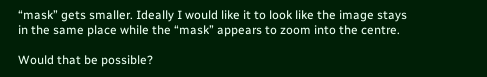“mask” gets smaller. Ideally I would like it to look like the image stays in the same place while the “mask” appears to zoom into the centre.

Would that be possible?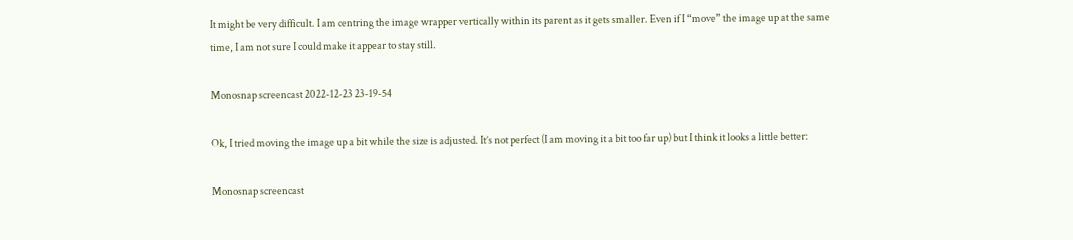It might be very difficult. I am centring the image wrapper vertically within its parent as it gets smaller. Even if I “move” the image up at the same time, I am not sure I could make it appear to stay still.

Monosnap screencast 2022-12-23 23-19-54

Ok, I tried moving the image up a bit while the size is adjusted. It’s not perfect (I am moving it a bit too far up) but I think it looks a little better:

Monosnap screencast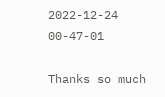2022-12-24 00-47-01

Thanks so much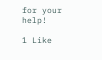for your help!

1 Like